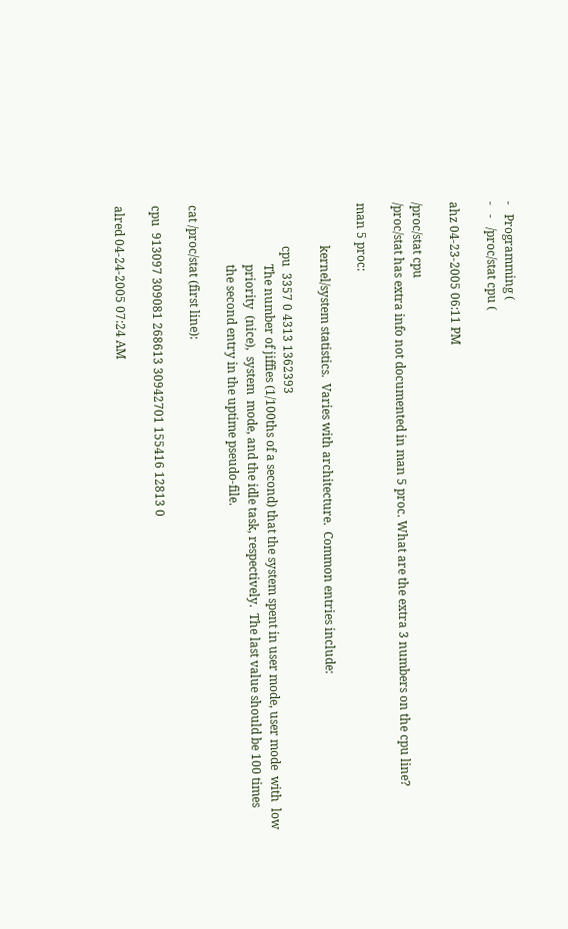-   Programming (
-   -   /proc/stat cpu (

ahz 04-23-2005 06:11 PM

/proc/stat cpu
/proc/stat has extra info not documented in man 5 proc. What are the extra 3 numbers on the cpu line?

man 5 proc:

              kernel/system statistics.  Varies with architecture.  Common entries include:

              cpu  3357 0 4313 1362393
                    The number of jiffies (1/100ths of a second) that the system spent in user mode, user mode  with  low
                    priority  (nice),  system  mode, and the idle task, respectively.  The last value should be 100 times
                    the second entry in the uptime pseudo-file.

cat /proc/stat (first line):

cpu  913097 309081 268613 30942701 155416 12813 0

alred 04-24-2005 07:24 AM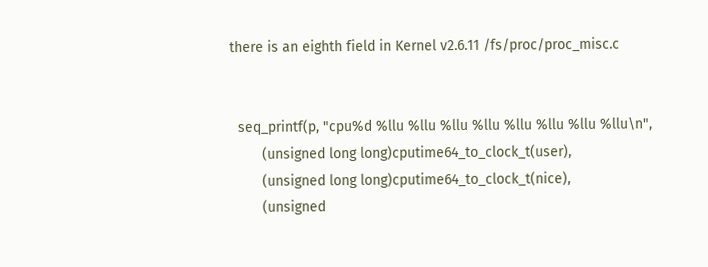there is an eighth field in Kernel v2.6.11 /fs/proc/proc_misc.c


  seq_printf(p, "cpu%d %llu %llu %llu %llu %llu %llu %llu %llu\n",
        (unsigned long long)cputime64_to_clock_t(user),
        (unsigned long long)cputime64_to_clock_t(nice),
        (unsigned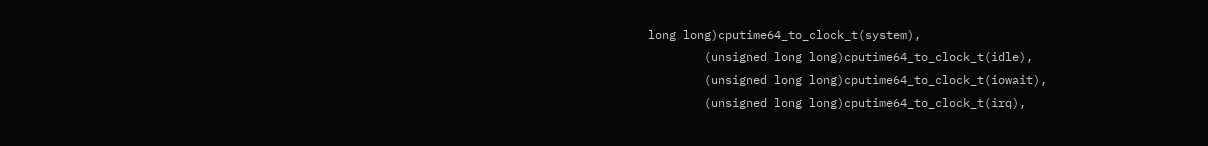long long)cputime64_to_clock_t(system),
        (unsigned long long)cputime64_to_clock_t(idle),
        (unsigned long long)cputime64_to_clock_t(iowait),
        (unsigned long long)cputime64_to_clock_t(irq),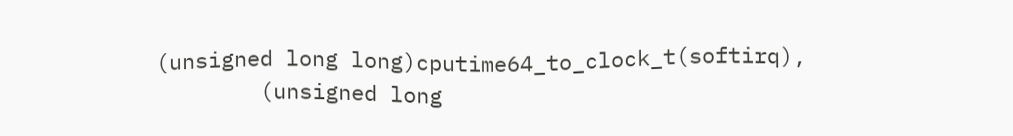(unsigned long long)cputime64_to_clock_t(softirq),
        (unsigned long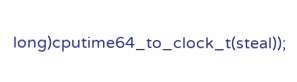long)cputime64_to_clock_t(steal));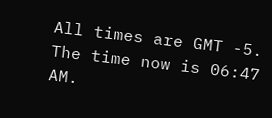All times are GMT -5. The time now is 06:47 AM.